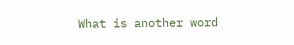What is another word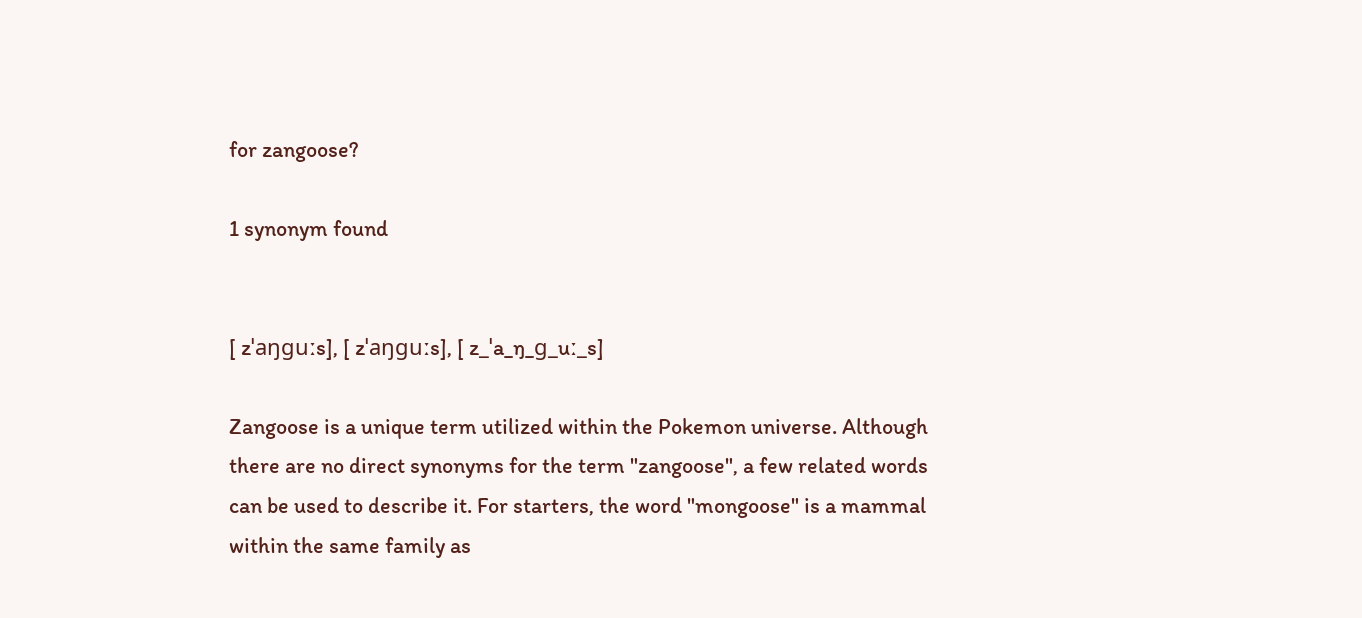for zangoose?

1 synonym found


[ zˈaŋɡuːs], [ zˈaŋɡuːs], [ z_ˈa_ŋ_ɡ_uː_s]

Zangoose is a unique term utilized within the Pokemon universe. Although there are no direct synonyms for the term "zangoose", a few related words can be used to describe it. For starters, the word "mongoose" is a mammal within the same family as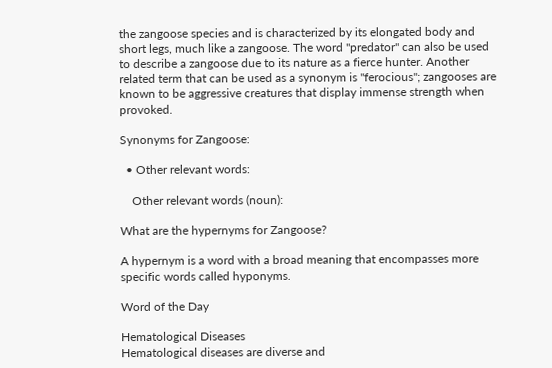the zangoose species and is characterized by its elongated body and short legs, much like a zangoose. The word "predator" can also be used to describe a zangoose due to its nature as a fierce hunter. Another related term that can be used as a synonym is "ferocious"; zangooses are known to be aggressive creatures that display immense strength when provoked.

Synonyms for Zangoose:

  • Other relevant words:

    Other relevant words (noun):

What are the hypernyms for Zangoose?

A hypernym is a word with a broad meaning that encompasses more specific words called hyponyms.

Word of the Day

Hematological Diseases
Hematological diseases are diverse and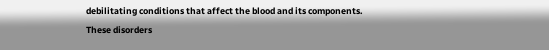debilitating conditions that affect the blood and its components. These disorders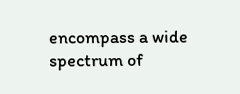encompass a wide spectrum of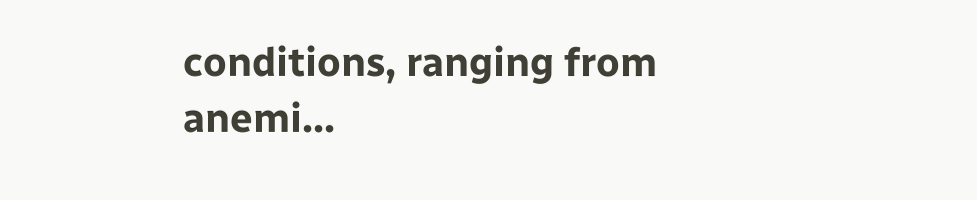conditions, ranging from anemi...